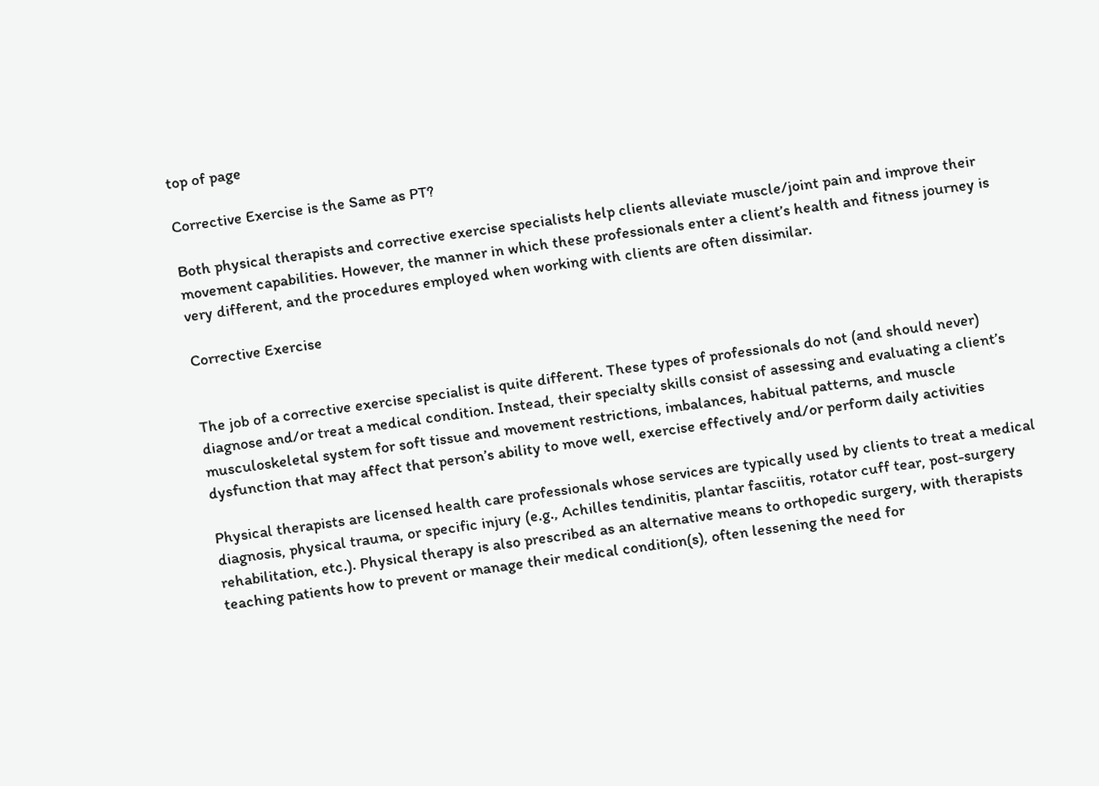top of page

Corrective Exercise is the Same as PT?

Both physical therapists and corrective exercise specialists help clients alleviate muscle/joint pain and improve their movement capabilities. However, the manner in which these professionals enter a client’s health and fitness journey is very different, and the procedures employed when working with clients are often dissimilar.

Corrective Exercise


The job of a corrective exercise specialist is quite different. These types of professionals do not (and should never) diagnose and/or treat a medical condition. Instead, their specialty skills consist of assessing and evaluating a client’s musculoskeletal system for soft tissue and movement restrictions, imbalances, habitual patterns, and muscle dysfunction that may affect that person’s ability to move well, exercise effectively and/or perform daily activities

Physical therapists are licensed health care professionals whose services are typically used by clients to treat a medical diagnosis, physical trauma, or specific injury (e.g., Achilles tendinitis, plantar fasciitis, rotator cuff tear, post-surgery rehabilitation, etc.). Physical therapy is also prescribed as an alternative means to orthopedic surgery, with therapists teaching patients how to prevent or manage their medical condition(s), often lessening the need for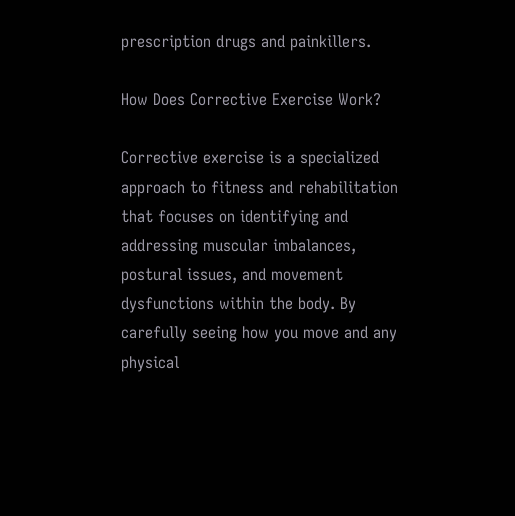prescription drugs and painkillers.

How Does Corrective Exercise Work?

Corrective exercise is a specialized approach to fitness and rehabilitation that focuses on identifying and addressing muscular imbalances, postural issues, and movement dysfunctions within the body. By carefully seeing how you move and any physical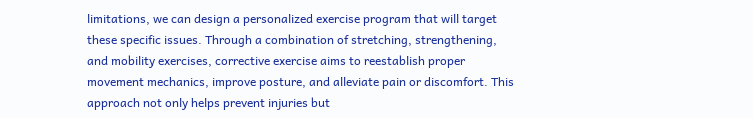limitations, we can design a personalized exercise program that will target these specific issues. Through a combination of stretching, strengthening, and mobility exercises, corrective exercise aims to reestablish proper movement mechanics, improve posture, and alleviate pain or discomfort. This approach not only helps prevent injuries but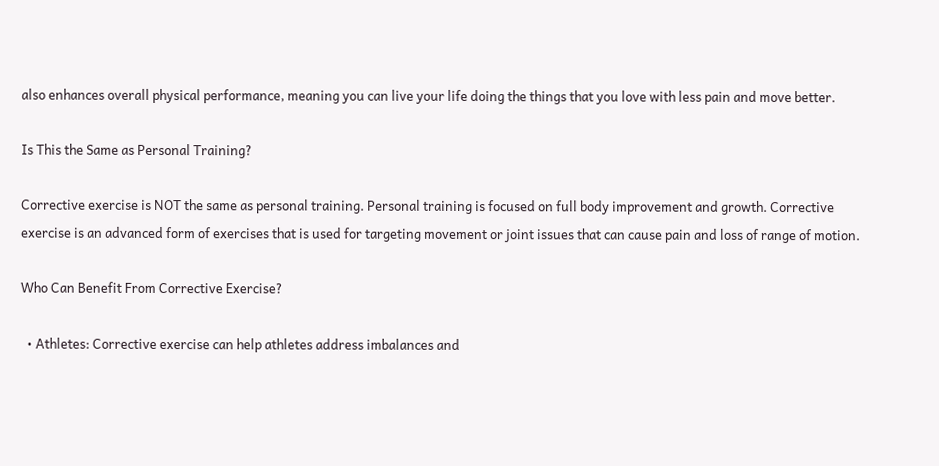also enhances overall physical performance, meaning you can live your life doing the things that you love with less pain and move better.

Is This the Same as Personal Training?

Corrective exercise is NOT the same as personal training. Personal training is focused on full body improvement and growth. Corrective exercise is an advanced form of exercises that is used for targeting movement or joint issues that can cause pain and loss of range of motion.

Who Can Benefit From Corrective Exercise?

  • Athletes: Corrective exercise can help athletes address imbalances and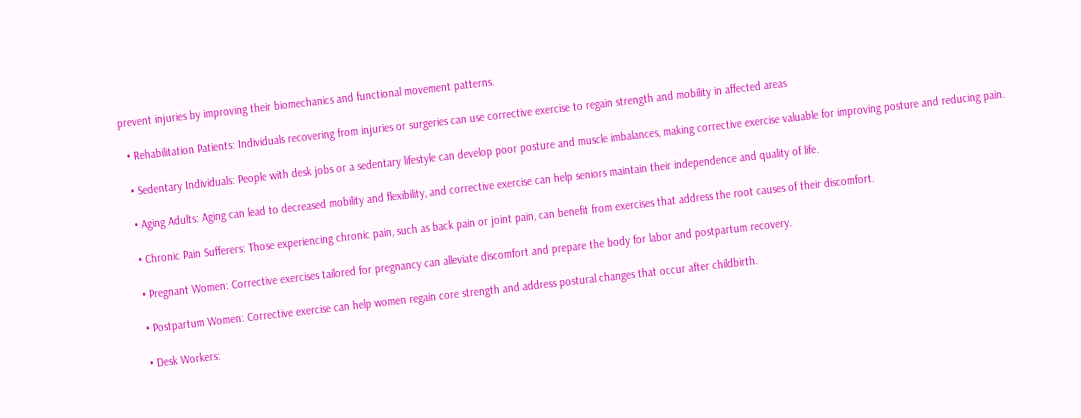prevent injuries by improving their biomechanics and functional movement patterns.

  • Rehabilitation Patients: Individuals recovering from injuries or surgeries can use corrective exercise to regain strength and mobility in affected areas

  • Sedentary Individuals: People with desk jobs or a sedentary lifestyle can develop poor posture and muscle imbalances, making corrective exercise valuable for improving posture and reducing pain.

  • Aging Adults: Aging can lead to decreased mobility and flexibility, and corrective exercise can help seniors maintain their independence and quality of life.

  • Chronic Pain Sufferers: Those experiencing chronic pain, such as back pain or joint pain, can benefit from exercises that address the root causes of their discomfort.

  • Pregnant Women: Corrective exercises tailored for pregnancy can alleviate discomfort and prepare the body for labor and postpartum recovery.

  • Postpartum Women: Corrective exercise can help women regain core strength and address postural changes that occur after childbirth.

  • Desk Workers: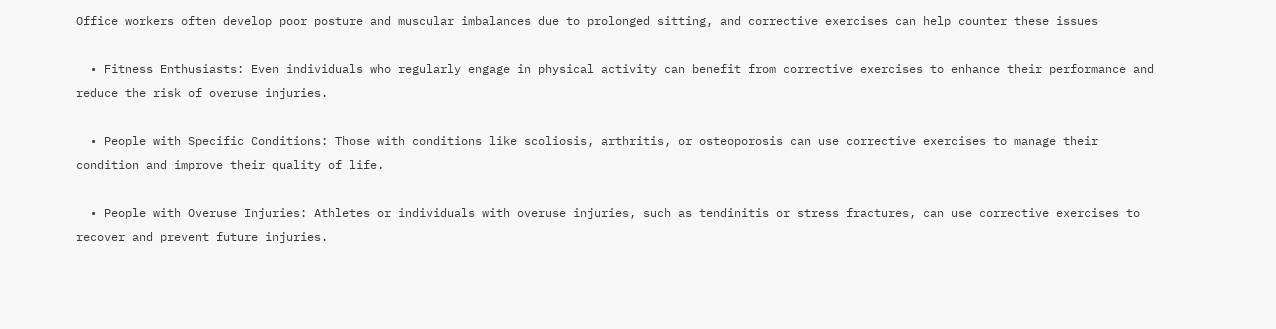Office workers often develop poor posture and muscular imbalances due to prolonged sitting, and corrective exercises can help counter these issues

  • Fitness Enthusiasts: Even individuals who regularly engage in physical activity can benefit from corrective exercises to enhance their performance and reduce the risk of overuse injuries.

  • People with Specific Conditions: Those with conditions like scoliosis, arthritis, or osteoporosis can use corrective exercises to manage their condition and improve their quality of life.

  • People with Overuse Injuries: Athletes or individuals with overuse injuries, such as tendinitis or stress fractures, can use corrective exercises to recover and prevent future injuries.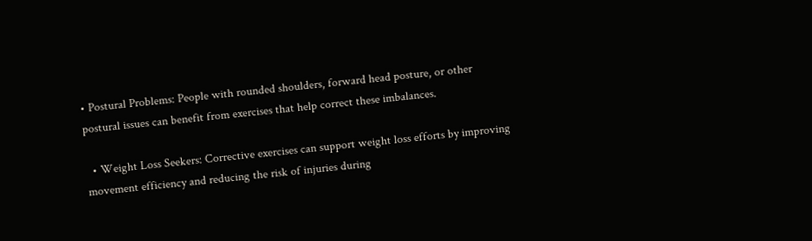• Postural Problems: People with rounded shoulders, forward head posture, or other postural issues can benefit from exercises that help correct these imbalances.

  • Weight Loss Seekers: Corrective exercises can support weight loss efforts by improving movement efficiency and reducing the risk of injuries during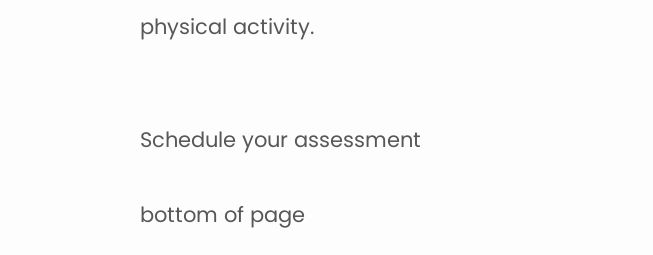physical activity.


Schedule your assessment

bottom of page